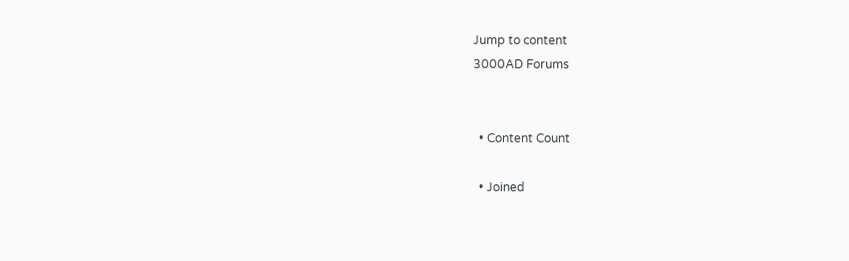Jump to content
3000AD Forums


  • Content Count

  • Joined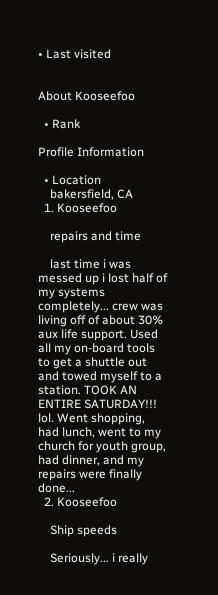• Last visited


About Kooseefoo

  • Rank

Profile Information

  • Location
    bakersfield, CA
  1. Kooseefoo

    repairs and time

    last time i was messed up i lost half of my systems completely... crew was living off of about 30% aux life support. Used all my on-board tools to get a shuttle out and towed myself to a station. TOOK AN ENTIRE SATURDAY!!! lol. Went shopping, had lunch, went to my church for youth group, had dinner, and my repairs were finally done...
  2. Kooseefoo

    Ship speeds

    Seriously... i really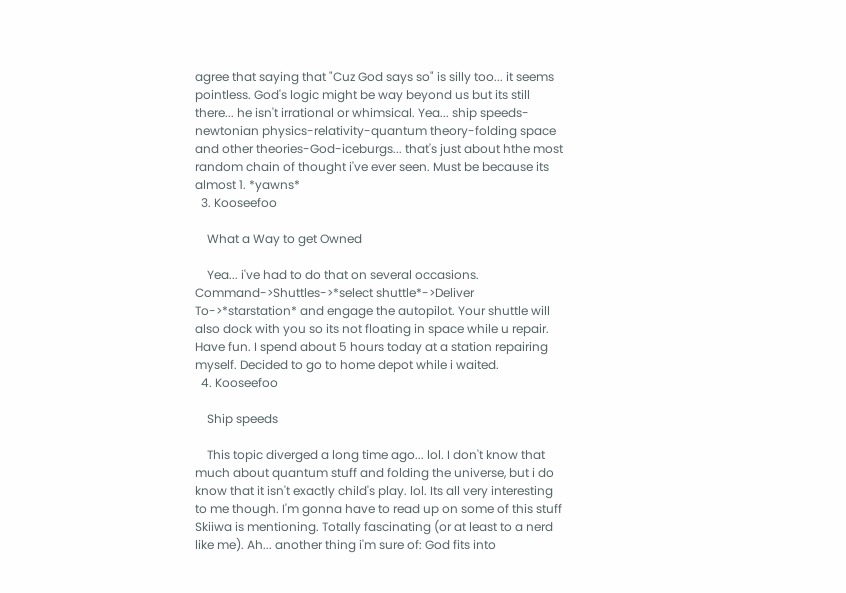agree that saying that "Cuz God says so" is silly too... it seems pointless. God's logic might be way beyond us but its still there... he isn't irrational or whimsical. Yea... ship speeds-newtonian physics-relativity-quantum theory-folding space and other theories-God-iceburgs... that's just about hthe most random chain of thought i've ever seen. Must be because its almost 1. *yawns*
  3. Kooseefoo

    What a Way to get Owned

    Yea... i've had to do that on several occasions. Command->Shuttles->*select shuttle*->Deliver To->*starstation* and engage the autopilot. Your shuttle will also dock with you so its not floating in space while u repair. Have fun. I spend about 5 hours today at a station repairing myself. Decided to go to home depot while i waited.
  4. Kooseefoo

    Ship speeds

    This topic diverged a long time ago... lol. I don't know that much about quantum stuff and folding the universe, but i do know that it isn't exactly child's play. lol. Its all very interesting to me though. I'm gonna have to read up on some of this stuff Skiiwa is mentioning. Totally fascinating (or at least to a nerd like me). Ah... another thing i'm sure of: God fits into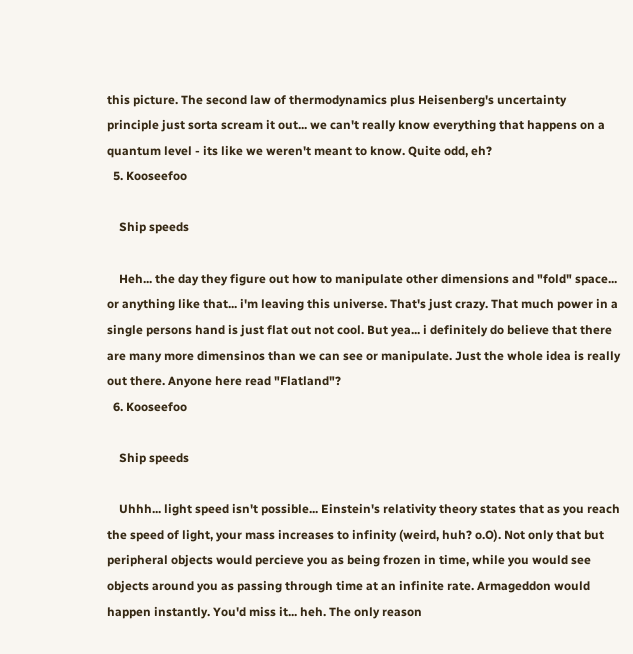this picture. The second law of thermodynamics plus Heisenberg's uncertainty principle just sorta scream it out... we can't really know everything that happens on a quantum level - its like we weren't meant to know. Quite odd, eh?
  5. Kooseefoo

    Ship speeds

    Heh... the day they figure out how to manipulate other dimensions and "fold" space... or anything like that... i'm leaving this universe. That's just crazy. That much power in a single persons hand is just flat out not cool. But yea... i definitely do believe that there are many more dimensinos than we can see or manipulate. Just the whole idea is really out there. Anyone here read "Flatland"?
  6. Kooseefoo

    Ship speeds

    Uhhh... light speed isn't possible... Einstein's relativity theory states that as you reach the speed of light, your mass increases to infinity (weird, huh? o.O). Not only that but peripheral objects would percieve you as being frozen in time, while you would see objects around you as passing through time at an infinite rate. Armageddon would happen instantly. You'd miss it... heh. The only reason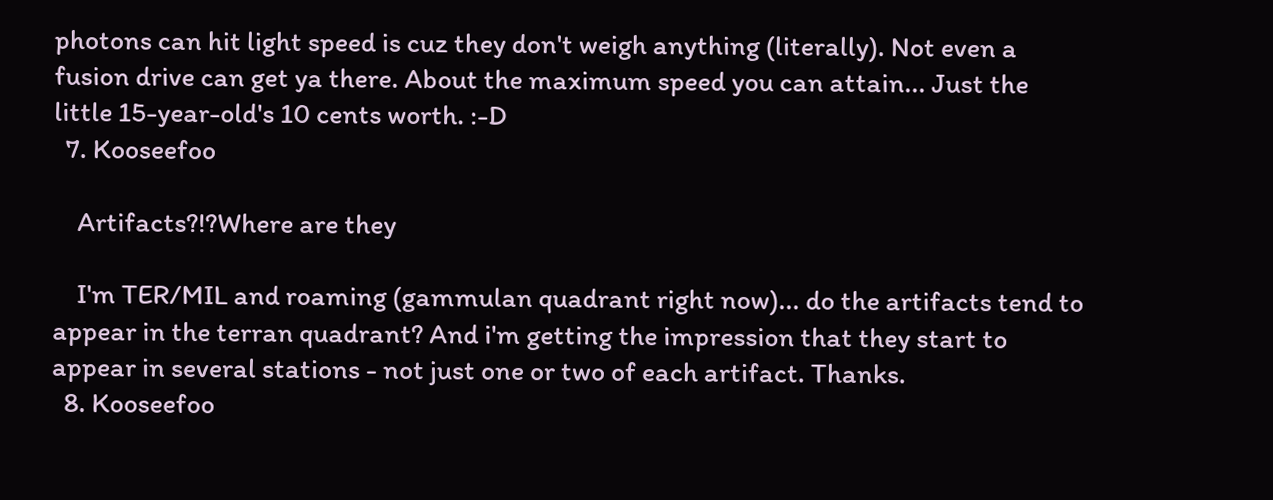photons can hit light speed is cuz they don't weigh anything (literally). Not even a fusion drive can get ya there. About the maximum speed you can attain... Just the little 15-year-old's 10 cents worth. :-D
  7. Kooseefoo

    Artifacts?!?Where are they

    I'm TER/MIL and roaming (gammulan quadrant right now)... do the artifacts tend to appear in the terran quadrant? And i'm getting the impression that they start to appear in several stations - not just one or two of each artifact. Thanks.
  8. Kooseefoo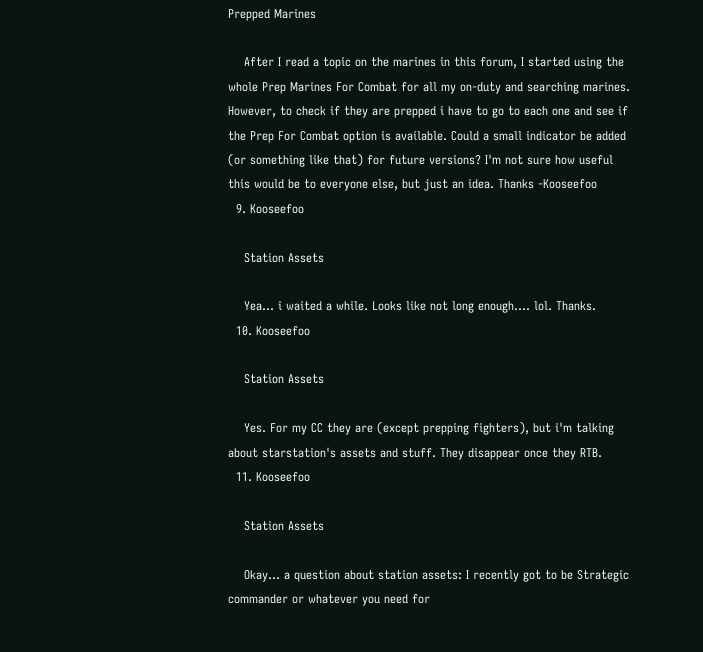Prepped Marines

    After I read a topic on the marines in this forum, I started using the whole Prep Marines For Combat for all my on-duty and searching marines. However, to check if they are prepped i have to go to each one and see if the Prep For Combat option is available. Could a small indicator be added (or something like that) for future versions? I'm not sure how useful this would be to everyone else, but just an idea. Thanks -Kooseefoo
  9. Kooseefoo

    Station Assets

    Yea... i waited a while. Looks like not long enough.... lol. Thanks.
  10. Kooseefoo

    Station Assets

    Yes. For my CC they are (except prepping fighters), but i'm talking about starstation's assets and stuff. They disappear once they RTB.
  11. Kooseefoo

    Station Assets

    Okay... a question about station assets: I recently got to be Strategic commander or whatever you need for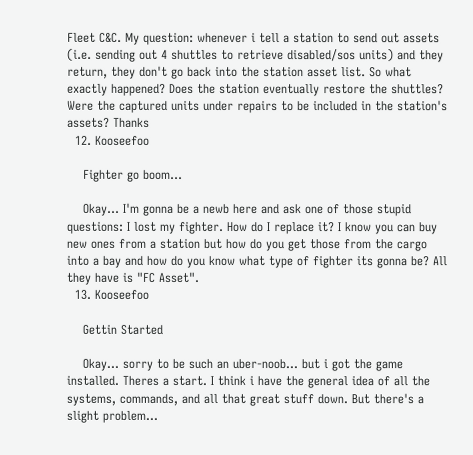Fleet C&C. My question: whenever i tell a station to send out assets (i.e. sending out 4 shuttles to retrieve disabled/sos units) and they return, they don't go back into the station asset list. So what exactly happened? Does the station eventually restore the shuttles? Were the captured units under repairs to be included in the station's assets? Thanks
  12. Kooseefoo

    Fighter go boom...

    Okay... I'm gonna be a newb here and ask one of those stupid questions: I lost my fighter. How do I replace it? I know you can buy new ones from a station but how do you get those from the cargo into a bay and how do you know what type of fighter its gonna be? All they have is "FC Asset".
  13. Kooseefoo

    Gettin Started

    Okay... sorry to be such an uber-noob... but i got the game installed. Theres a start. I think i have the general idea of all the systems, commands, and all that great stuff down. But there's a slight problem...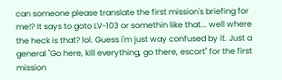can someone please translate the first mission's briefing for me!? It says to goto LV-103 or somethin like that... well where the heck is that? lol. Guess i'm just way confused by it. Just a general "Go here, kill everything, go there, escort" for the first mission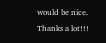would be nice. Thanks a lot!!!